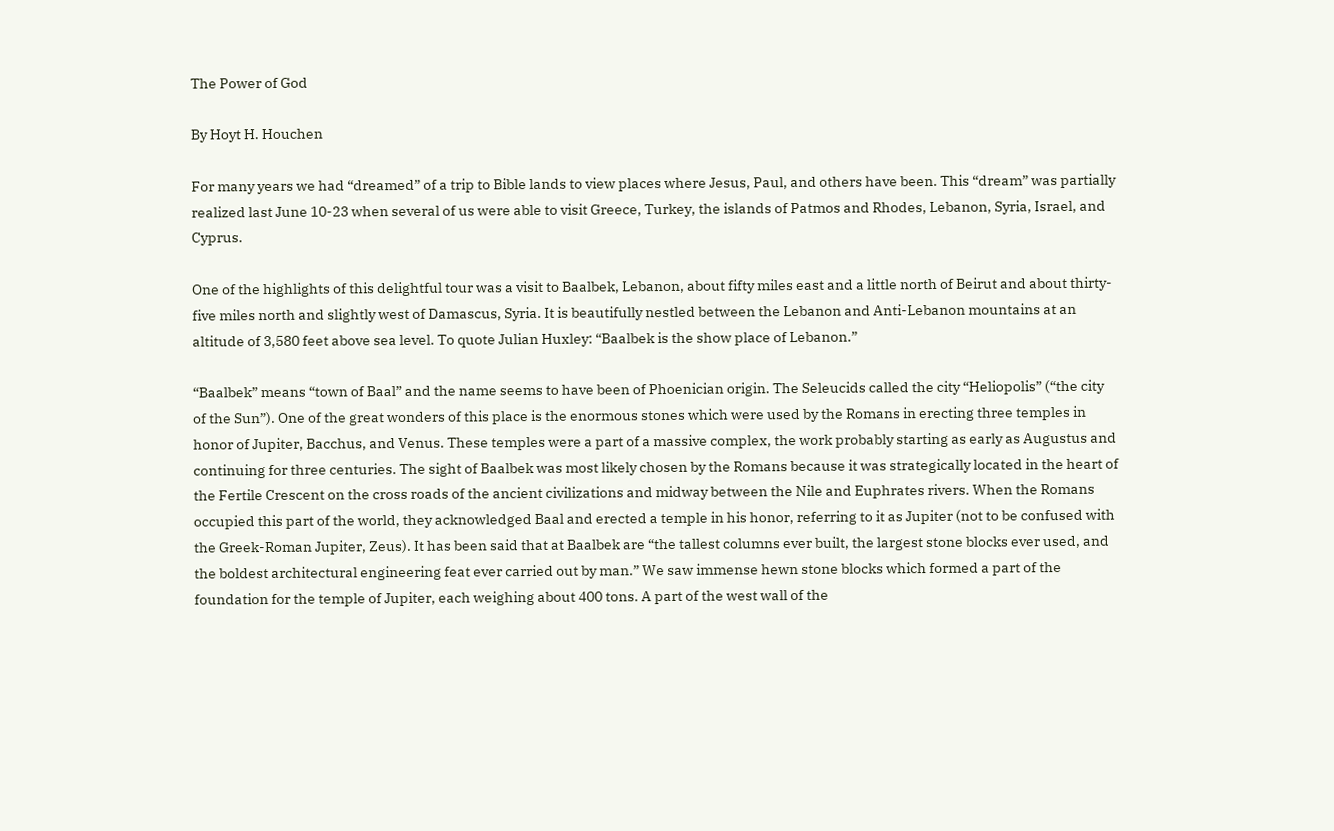The Power of God

By Hoyt H. Houchen

For many years we had “dreamed” of a trip to Bible lands to view places where Jesus, Paul, and others have been. This “dream” was partially realized last June 10-23 when several of us were able to visit Greece, Turkey, the islands of Patmos and Rhodes, Lebanon, Syria, Israel, and Cyprus.

One of the highlights of this delightful tour was a visit to Baalbek, Lebanon, about fifty miles east and a little north of Beirut and about thirty-five miles north and slightly west of Damascus, Syria. It is beautifully nestled between the Lebanon and Anti-Lebanon mountains at an altitude of 3,580 feet above sea level. To quote Julian Huxley: “Baalbek is the show place of Lebanon.”

“Baalbek” means “town of Baal” and the name seems to have been of Phoenician origin. The Seleucids called the city “Heliopolis” (“the city of the Sun”). One of the great wonders of this place is the enormous stones which were used by the Romans in erecting three temples in honor of Jupiter, Bacchus, and Venus. These temples were a part of a massive complex, the work probably starting as early as Augustus and continuing for three centuries. The sight of Baalbek was most likely chosen by the Romans because it was strategically located in the heart of the Fertile Crescent on the cross roads of the ancient civilizations and midway between the Nile and Euphrates rivers. When the Romans occupied this part of the world, they acknowledged Baal and erected a temple in his honor, referring to it as Jupiter (not to be confused with the Greek-Roman Jupiter, Zeus). It has been said that at Baalbek are “the tallest columns ever built, the largest stone blocks ever used, and the boldest architectural engineering feat ever carried out by man.” We saw immense hewn stone blocks which formed a part of the foundation for the temple of Jupiter, each weighing about 400 tons. A part of the west wall of the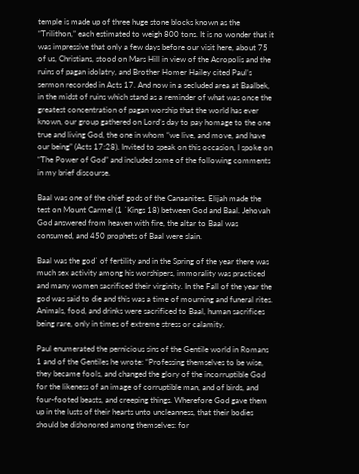temple is made up of three huge stone blocks known as the “Trilithon,” each estimated to weigh 800 tons. It is no wonder that it was impressive that only a few days before our visit here, about 75 of us, Christians, stood on Mars Hill in view of the Acropolis and the ruins of pagan idolatry, and Brother Homer Hailey cited Paul’s sermon recorded in Acts 17. And now in a secluded area at Baalbek, in the midst of ruins which stand as a reminder of what was once the greatest concentration of pagan worship that the world has ever known, our group gathered on Lord’s day to pay homage to the one true and living God, the one in whom “we live, and move, and have our being” (Acts 17:28). Invited to speak on this occasion, I spoke on “The Power of God” and included some of the following comments in my brief discourse.

Baal was one of the chief gods of the Canaanites. Elijah made the test on Mount Carmel (1 `Kings 18) between God and Baal. Jehovah God answered from heaven with fire, the altar to Baal was consumed, and 450 prophets of Baal were slain.

Baal was the god` of fertility and in the Spring of the year there was much sex activity among his worshipers, immorality was practiced and many women sacrificed their virginity. In the Fall of the year the god was said to die and this was a time of mourning and funeral rites. Animals, food, and drinks were sacrificed to Baal, human sacrifices being rare, only in times of extreme stress or calamity.

Paul enumerated the pernicious sins of the Gentile world in Romans 1 and of the Gentiles he wrote: “Professing themselves to be wise, they became fools, and changed the glory of the incorruptible God for the likeness of an image of corruptible man, and of birds, and four-footed beasts, and creeping things. Wherefore God gave them up in the lusts of their hearts unto uncleanness, that their bodies should be dishonored among themselves: for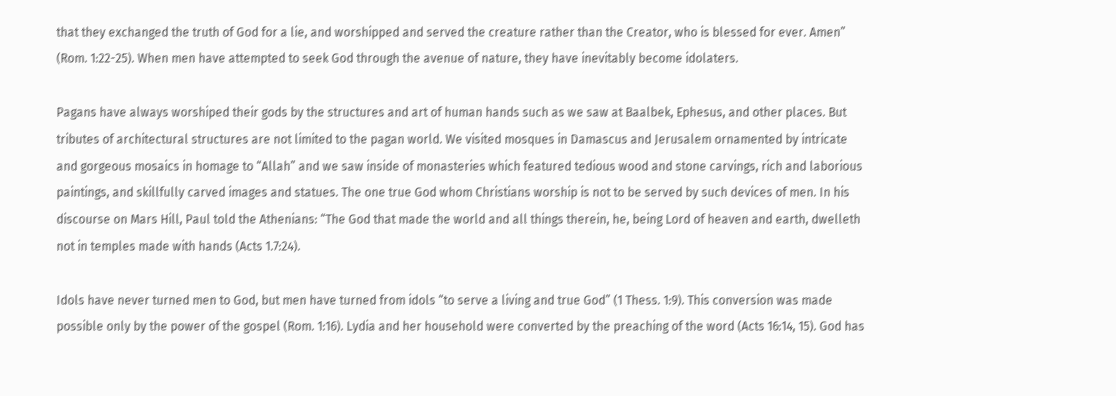that they exchanged the truth of God for a lie, and worshipped and served the creature rather than the Creator, who is blessed for ever. Amen” (Rom. 1:22-25). When men have attempted to seek God through the avenue of nature, they have inevitably become idolaters.

Pagans have always worshiped their gods by the structures and art of human hands such as we saw at Baalbek, Ephesus, and other places. But tributes of architectural structures are not limited to the pagan world. We visited mosques in Damascus and Jerusalem ornamented by intricate and gorgeous mosaics in homage to “Allah” and we saw inside of monasteries which featured tedious wood and stone carvings, rich and laborious paintings, and skillfully carved images and statues. The one true God whom Christians worship is not to be served by such devices of men. In his discourse on Mars Hill, Paul told the Athenians: “The God that made the world and all things therein, he, being Lord of heaven and earth, dwelleth not in temples made with hands (Acts 1.7:24).

Idols have never turned men to God, but men have turned from idols “to serve a living and true God” (1 Thess. 1:9). This conversion was made possible only by the power of the gospel (Rom. 1:16). Lydia and her household were converted by the preaching of the word (Acts 16:14, 15). God has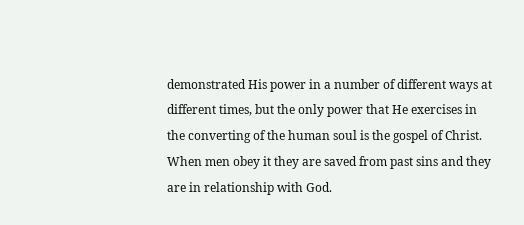demonstrated His power in a number of different ways at different times, but the only power that He exercises in the converting of the human soul is the gospel of Christ. When men obey it they are saved from past sins and they are in relationship with God.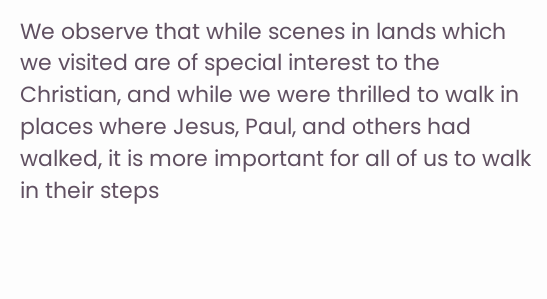We observe that while scenes in lands which we visited are of special interest to the Christian, and while we were thrilled to walk in places where Jesus, Paul, and others had walked, it is more important for all of us to walk in their steps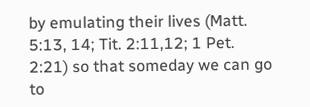by emulating their lives (Matt. 5:13, 14; Tit. 2:11,12; 1 Pet. 2:21) so that someday we can go to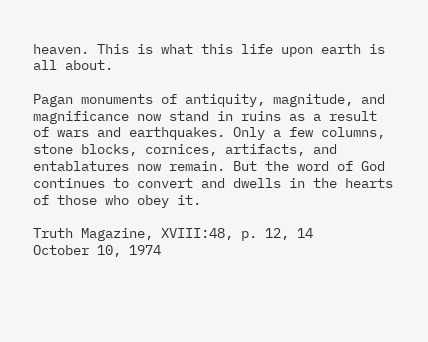heaven. This is what this life upon earth is all about.

Pagan monuments of antiquity, magnitude, and magnificance now stand in ruins as a result of wars and earthquakes. Only a few columns, stone blocks, cornices, artifacts, and entablatures now remain. But the word of God continues to convert and dwells in the hearts of those who obey it.

Truth Magazine, XVIII:48, p. 12, 14
October 10, 1974